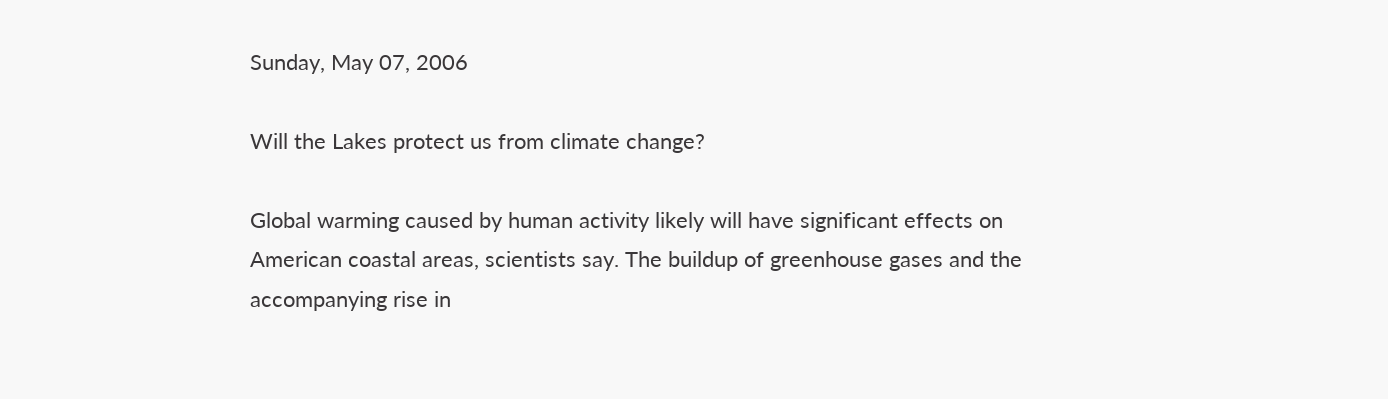Sunday, May 07, 2006

Will the Lakes protect us from climate change?

Global warming caused by human activity likely will have significant effects on American coastal areas, scientists say. The buildup of greenhouse gases and the accompanying rise in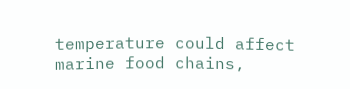temperature could affect marine food chains,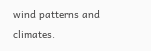wind patterns and climates.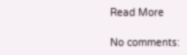Read More

No comments: